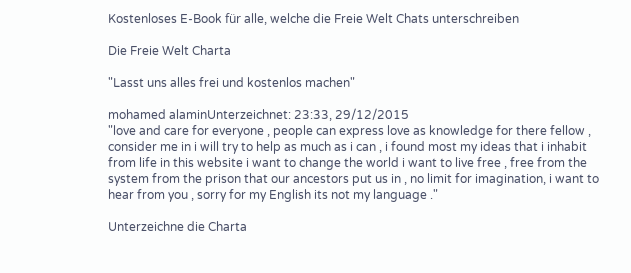Kostenloses E-Book für alle, welche die Freie Welt Chats unterschreiben

Die Freie Welt Charta

"Lasst uns alles frei und kostenlos machen"

mohamed alaminUnterzeichnet: 23:33, 29/12/2015
"love and care for everyone , people can express love as knowledge for there fellow , consider me in i will try to help as much as i can , i found most my ideas that i inhabit from life in this website i want to change the world i want to live free , free from the system from the prison that our ancestors put us in , no limit for imagination, i want to hear from you , sorry for my English its not my language ."

Unterzeichne die Charta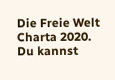Die Freie Welt Charta 2020. Du kannst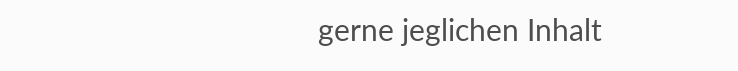gerne jeglichen Inhalt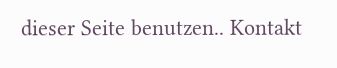dieser Seite benutzen.. Kontakt